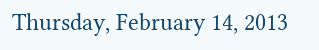Thursday, February 14, 2013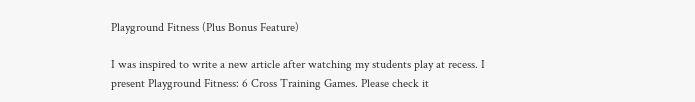Playground Fitness (Plus Bonus Feature)

I was inspired to write a new article after watching my students play at recess. I present Playground Fitness: 6 Cross Training Games. Please check it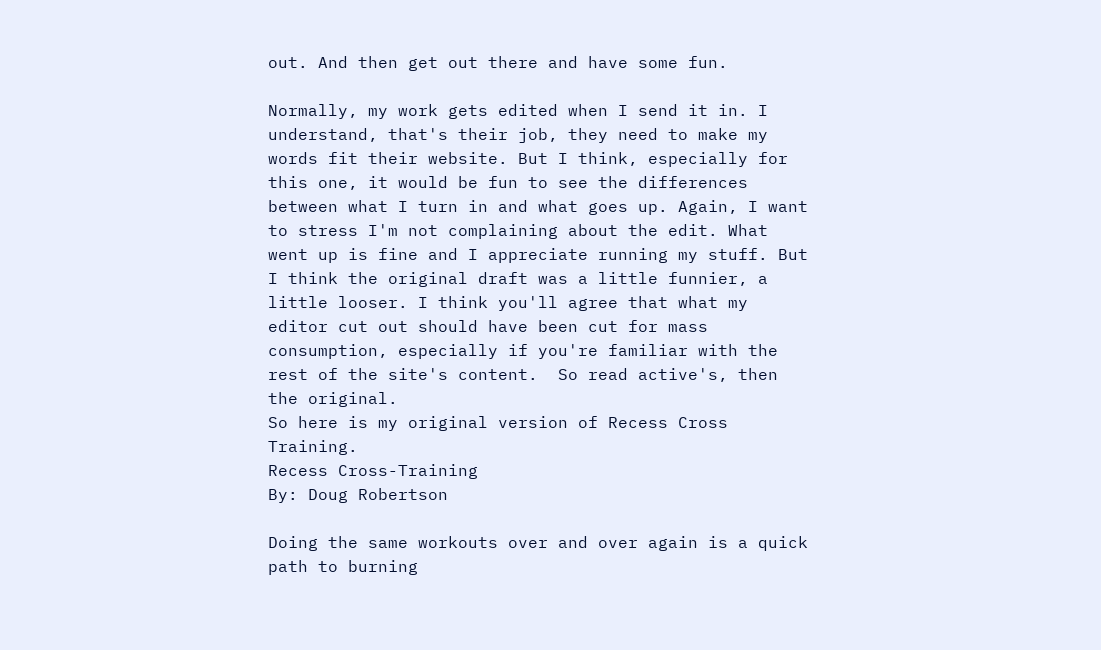out. And then get out there and have some fun.

Normally, my work gets edited when I send it in. I understand, that's their job, they need to make my words fit their website. But I think, especially for this one, it would be fun to see the differences between what I turn in and what goes up. Again, I want to stress I'm not complaining about the edit. What went up is fine and I appreciate running my stuff. But I think the original draft was a little funnier, a little looser. I think you'll agree that what my editor cut out should have been cut for mass consumption, especially if you're familiar with the rest of the site's content.  So read active's, then the original.
So here is my original version of Recess Cross Training.
Recess Cross-Training
By: Doug Robertson

Doing the same workouts over and over again is a quick path to burning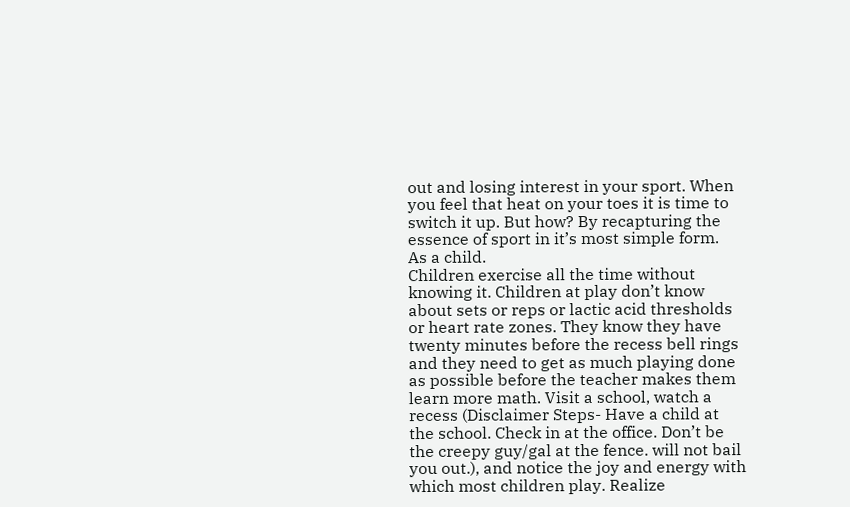out and losing interest in your sport. When you feel that heat on your toes it is time to switch it up. But how? By recapturing the essence of sport in it’s most simple form.
As a child.
Children exercise all the time without knowing it. Children at play don’t know about sets or reps or lactic acid thresholds or heart rate zones. They know they have twenty minutes before the recess bell rings and they need to get as much playing done as possible before the teacher makes them learn more math. Visit a school, watch a recess (Disclaimer Steps- Have a child at the school. Check in at the office. Don’t be the creepy guy/gal at the fence. will not bail you out.), and notice the joy and energy with which most children play. Realize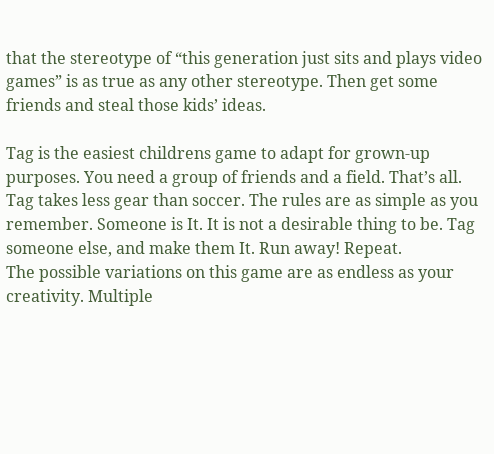that the stereotype of “this generation just sits and plays video games” is as true as any other stereotype. Then get some friends and steal those kids’ ideas.

Tag is the easiest childrens game to adapt for grown-up purposes. You need a group of friends and a field. That’s all. Tag takes less gear than soccer. The rules are as simple as you remember. Someone is It. It is not a desirable thing to be. Tag someone else, and make them It. Run away! Repeat.
The possible variations on this game are as endless as your creativity. Multiple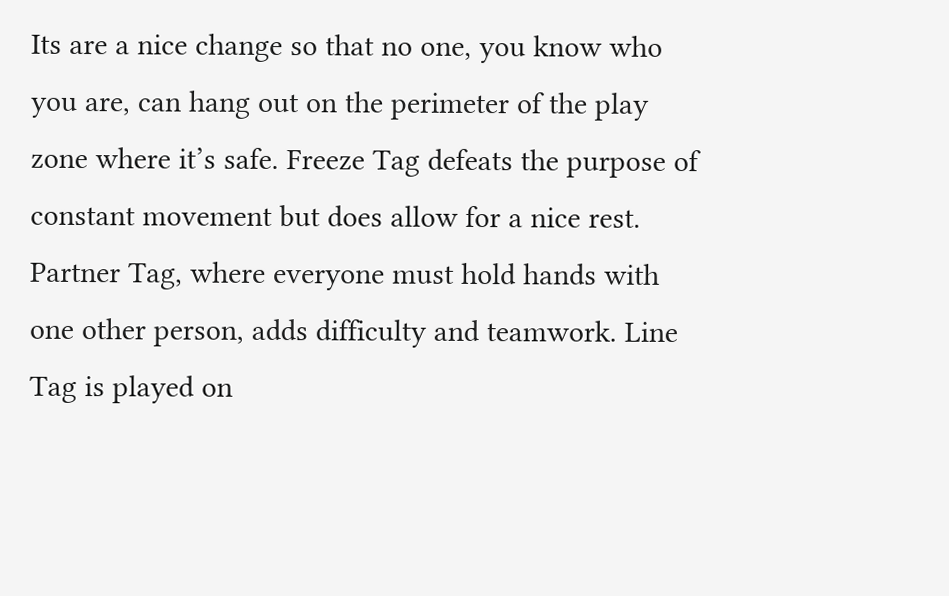Its are a nice change so that no one, you know who you are, can hang out on the perimeter of the play zone where it’s safe. Freeze Tag defeats the purpose of constant movement but does allow for a nice rest. Partner Tag, where everyone must hold hands with one other person, adds difficulty and teamwork. Line Tag is played on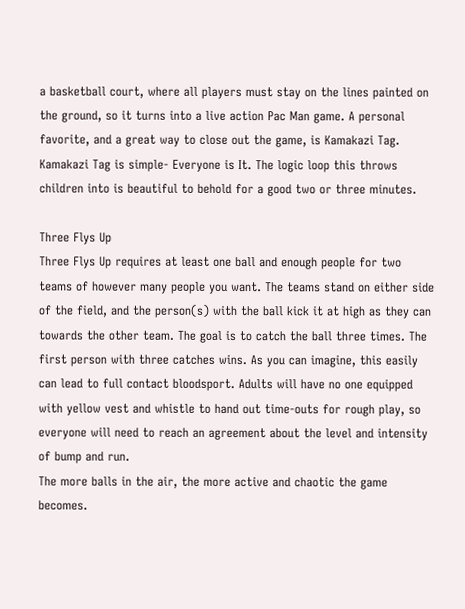a basketball court, where all players must stay on the lines painted on the ground, so it turns into a live action Pac Man game. A personal favorite, and a great way to close out the game, is Kamakazi Tag. Kamakazi Tag is simple- Everyone is It. The logic loop this throws children into is beautiful to behold for a good two or three minutes.

Three Flys Up
Three Flys Up requires at least one ball and enough people for two teams of however many people you want. The teams stand on either side of the field, and the person(s) with the ball kick it at high as they can towards the other team. The goal is to catch the ball three times. The first person with three catches wins. As you can imagine, this easily can lead to full contact bloodsport. Adults will have no one equipped with yellow vest and whistle to hand out time-outs for rough play, so everyone will need to reach an agreement about the level and intensity of bump and run.
The more balls in the air, the more active and chaotic the game becomes.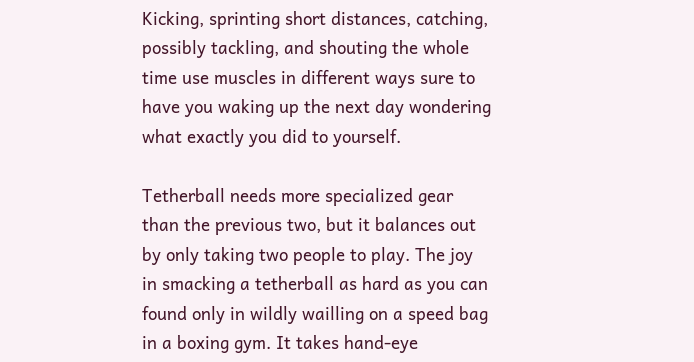Kicking, sprinting short distances, catching, possibly tackling, and shouting the whole time use muscles in different ways sure to have you waking up the next day wondering what exactly you did to yourself.

Tetherball needs more specialized gear than the previous two, but it balances out by only taking two people to play. The joy in smacking a tetherball as hard as you can found only in wildly wailling on a speed bag in a boxing gym. It takes hand-eye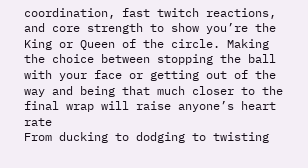coordination, fast twitch reactions, and core strength to show you’re the King or Queen of the circle. Making the choice between stopping the ball with your face or getting out of the way and being that much closer to the final wrap will raise anyone’s heart rate
From ducking to dodging to twisting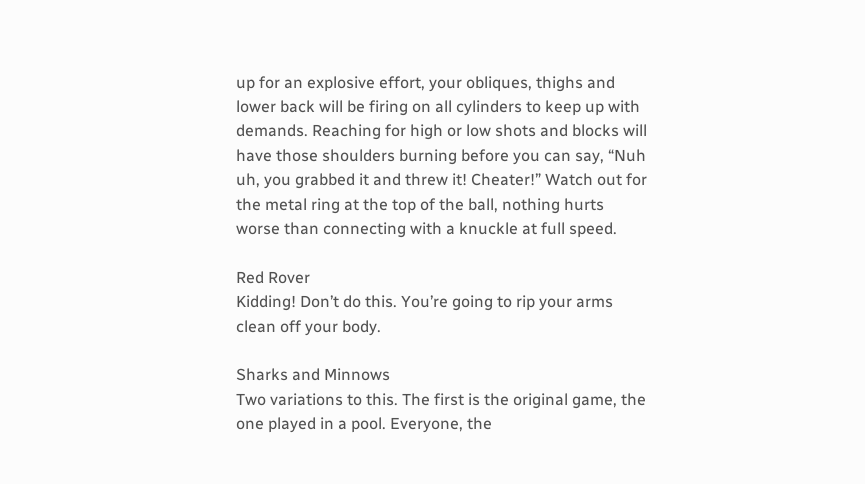up for an explosive effort, your obliques, thighs and lower back will be firing on all cylinders to keep up with demands. Reaching for high or low shots and blocks will have those shoulders burning before you can say, “Nuh uh, you grabbed it and threw it! Cheater!” Watch out for the metal ring at the top of the ball, nothing hurts worse than connecting with a knuckle at full speed.

Red Rover
Kidding! Don’t do this. You’re going to rip your arms clean off your body.

Sharks and Minnows
Two variations to this. The first is the original game, the one played in a pool. Everyone, the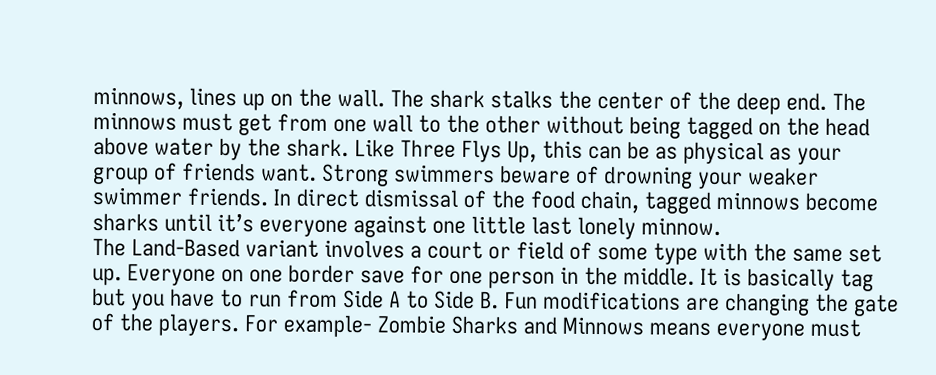minnows, lines up on the wall. The shark stalks the center of the deep end. The minnows must get from one wall to the other without being tagged on the head above water by the shark. Like Three Flys Up, this can be as physical as your group of friends want. Strong swimmers beware of drowning your weaker swimmer friends. In direct dismissal of the food chain, tagged minnows become sharks until it’s everyone against one little last lonely minnow.
The Land-Based variant involves a court or field of some type with the same set up. Everyone on one border save for one person in the middle. It is basically tag but you have to run from Side A to Side B. Fun modifications are changing the gate of the players. For example- Zombie Sharks and Minnows means everyone must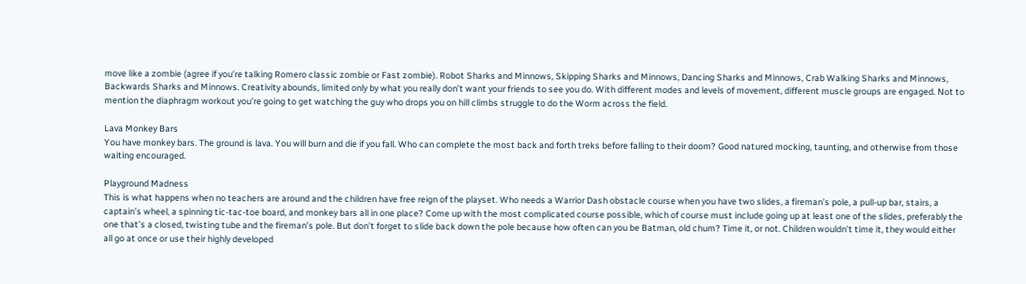move like a zombie (agree if you’re talking Romero classic zombie or Fast zombie). Robot Sharks and Minnows, Skipping Sharks and Minnows, Dancing Sharks and Minnows, Crab Walking Sharks and Minnows, Backwards Sharks and Minnows. Creativity abounds, limited only by what you really don’t want your friends to see you do. With different modes and levels of movement, different muscle groups are engaged. Not to mention the diaphragm workout you’re going to get watching the guy who drops you on hill climbs struggle to do the Worm across the field.

Lava Monkey Bars
You have monkey bars. The ground is lava. You will burn and die if you fall. Who can complete the most back and forth treks before falling to their doom? Good natured mocking, taunting, and otherwise from those waiting encouraged.

Playground Madness
This is what happens when no teachers are around and the children have free reign of the playset. Who needs a Warrior Dash obstacle course when you have two slides, a fireman’s pole, a pull-up bar, stairs, a captain’s wheel, a spinning tic-tac-toe board, and monkey bars all in one place? Come up with the most complicated course possible, which of course must include going up at least one of the slides, preferably the one that’s a closed, twisting tube and the fireman’s pole. But don’t forget to slide back down the pole because how often can you be Batman, old chum? Time it, or not. Children wouldn’t time it, they would either all go at once or use their highly developed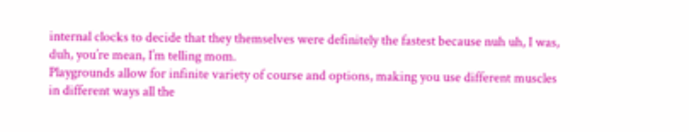internal clocks to decide that they themselves were definitely the fastest because nuh uh, I was, duh, you’re mean, I’m telling mom.
Playgrounds allow for infinite variety of course and options, making you use different muscles in different ways all the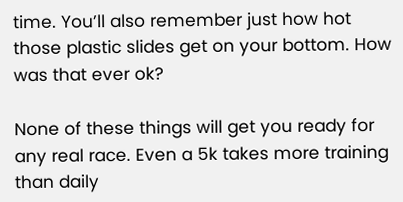time. You’ll also remember just how hot those plastic slides get on your bottom. How was that ever ok?

None of these things will get you ready for any real race. Even a 5k takes more training than daily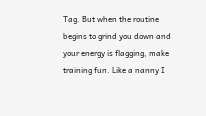Tag. But when the routine begins to grind you down and your energy is flagging, make training fun. Like a nanny I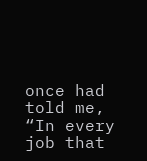once had told me, “In every job that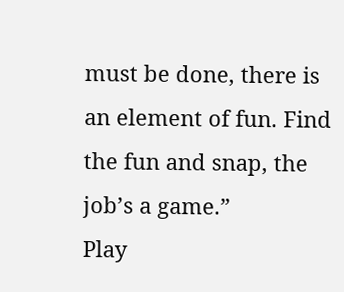must be done, there is an element of fun. Find the fun and snap, the job’s a game.”
Play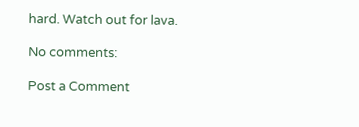hard. Watch out for lava.

No comments:

Post a Comment